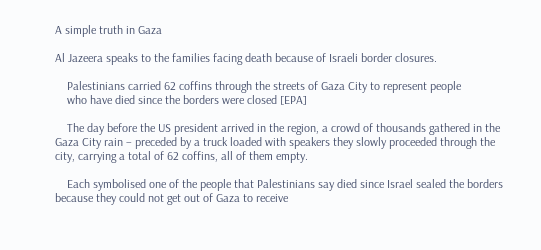A simple truth in Gaza

Al Jazeera speaks to the families facing death because of Israeli border closures.

    Palestinians carried 62 coffins through the streets of Gaza City to represent people
    who have died since the borders were closed [EPA]

    The day before the US president arrived in the region, a crowd of thousands gathered in the Gaza City rain – preceded by a truck loaded with speakers they slowly proceeded through the city, carrying a total of 62 coffins, all of them empty.

    Each symbolised one of the people that Palestinians say died since Israel sealed the borders because they could not get out of Gaza to receive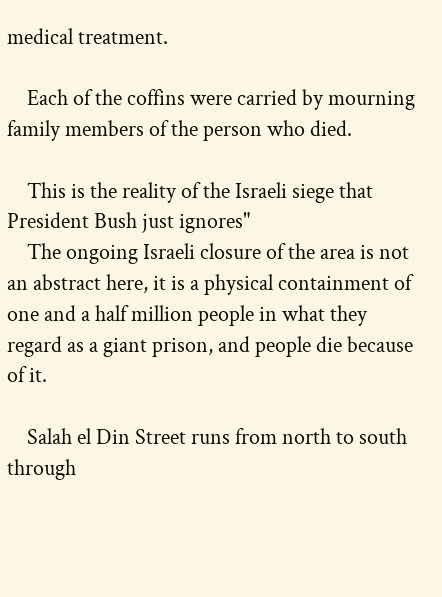medical treatment.

    Each of the coffins were carried by mourning family members of the person who died.

    This is the reality of the Israeli siege that President Bush just ignores"
    The ongoing Israeli closure of the area is not an abstract here, it is a physical containment of one and a half million people in what they regard as a giant prison, and people die because of it.

    Salah el Din Street runs from north to south through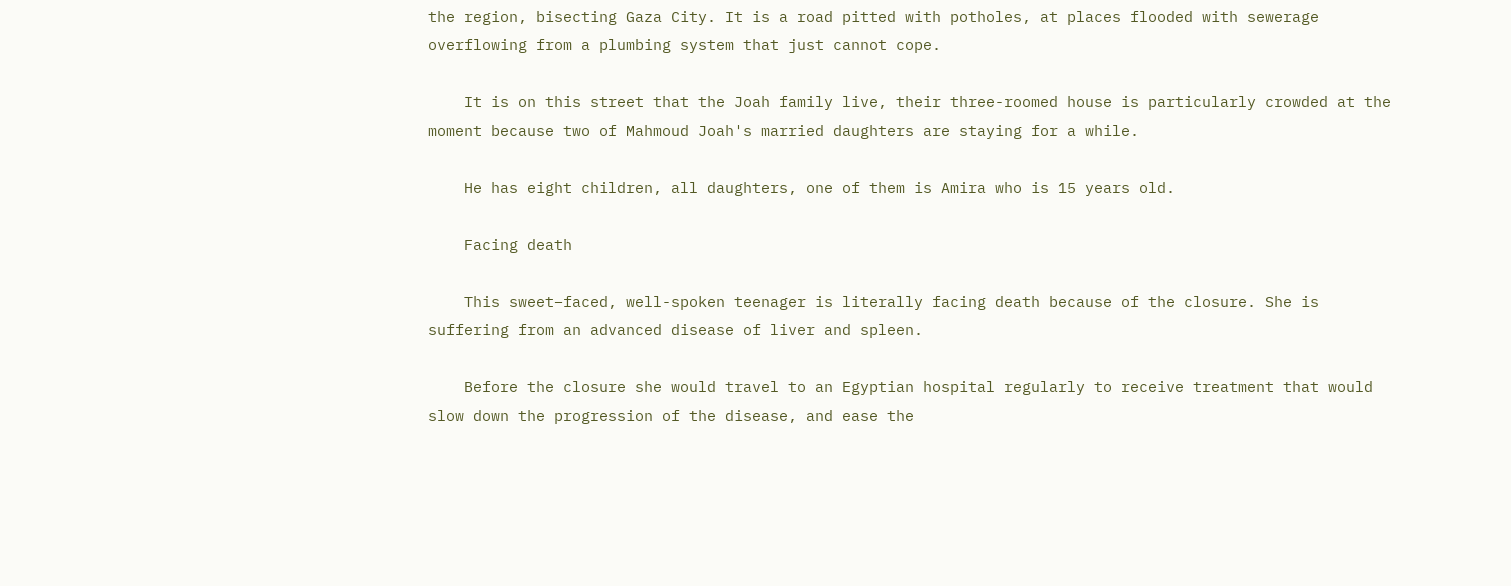the region, bisecting Gaza City. It is a road pitted with potholes, at places flooded with sewerage overflowing from a plumbing system that just cannot cope.

    It is on this street that the Joah family live, their three-roomed house is particularly crowded at the moment because two of Mahmoud Joah's married daughters are staying for a while.

    He has eight children, all daughters, one of them is Amira who is 15 years old.

    Facing death

    This sweet–faced, well-spoken teenager is literally facing death because of the closure. She is suffering from an advanced disease of liver and spleen.

    Before the closure she would travel to an Egyptian hospital regularly to receive treatment that would slow down the progression of the disease, and ease the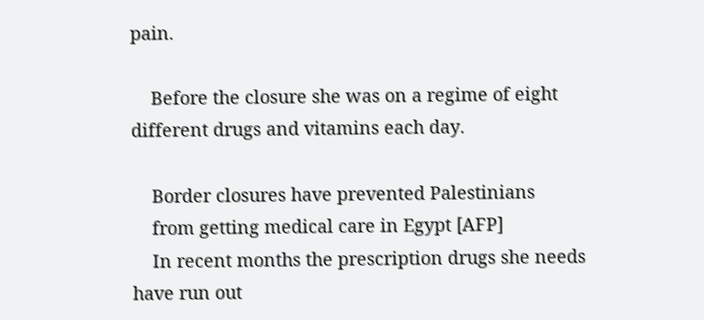pain.

    Before the closure she was on a regime of eight different drugs and vitamins each day.

    Border closures have prevented Palestinians
    from getting medical care in Egypt [AFP]
    In recent months the prescription drugs she needs have run out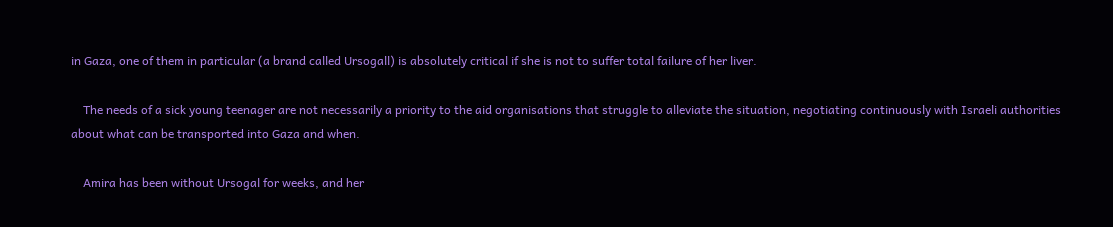in Gaza, one of them in particular (a brand called Ursogall) is absolutely critical if she is not to suffer total failure of her liver.

    The needs of a sick young teenager are not necessarily a priority to the aid organisations that struggle to alleviate the situation, negotiating continuously with Israeli authorities about what can be transported into Gaza and when.

    Amira has been without Ursogal for weeks, and her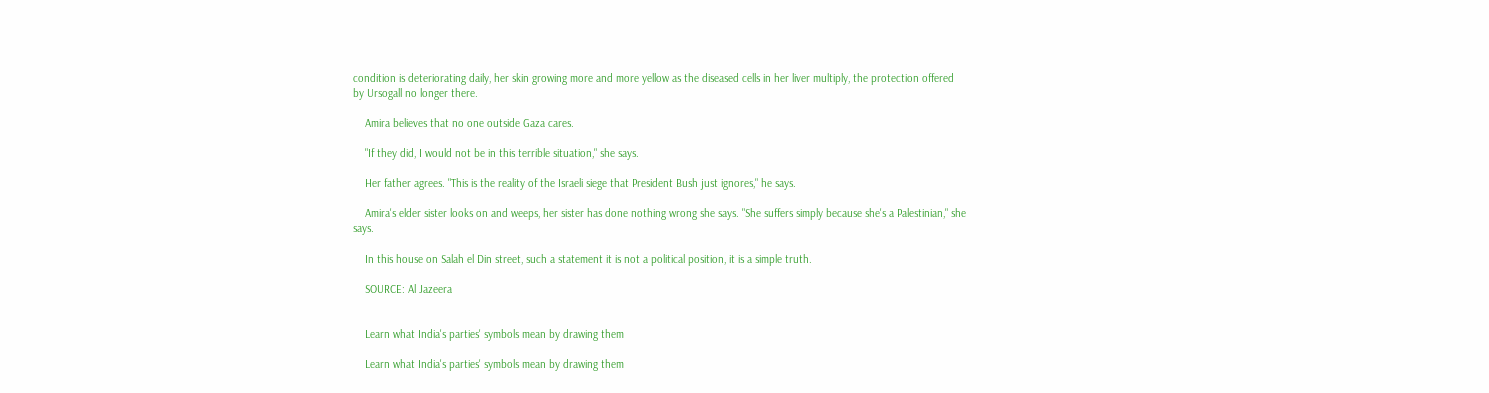condition is deteriorating daily, her skin growing more and more yellow as the diseased cells in her liver multiply, the protection offered by Ursogall no longer there.

    Amira believes that no one outside Gaza cares.

    "If they did, I would not be in this terrible situation," she says.

    Her father agrees. "This is the reality of the Israeli siege that President Bush just ignores," he says.

    Amira's elder sister looks on and weeps, her sister has done nothing wrong she says. "She suffers simply because she's a Palestinian," she says.

    In this house on Salah el Din street, such a statement it is not a political position, it is a simple truth.

    SOURCE: Al Jazeera


    Learn what India's parties' symbols mean by drawing them

    Learn what India's parties' symbols mean by drawing them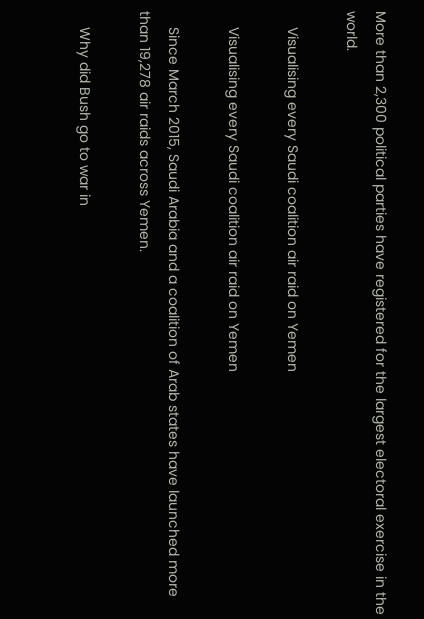More than 2,300 political parties have registered for the largest electoral exercise in the world.

    Visualising every Saudi coalition air raid on Yemen

    Visualising every Saudi coalition air raid on Yemen

    Since March 2015, Saudi Arabia and a coalition of Arab states have launched more than 19,278 air raids across Yemen.

    Why did Bush go to war in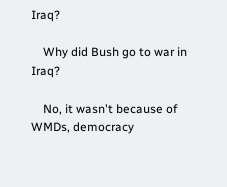Iraq?

    Why did Bush go to war in Iraq?

    No, it wasn't because of WMDs, democracy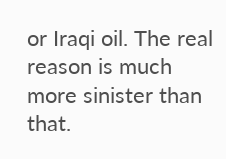or Iraqi oil. The real reason is much more sinister than that.